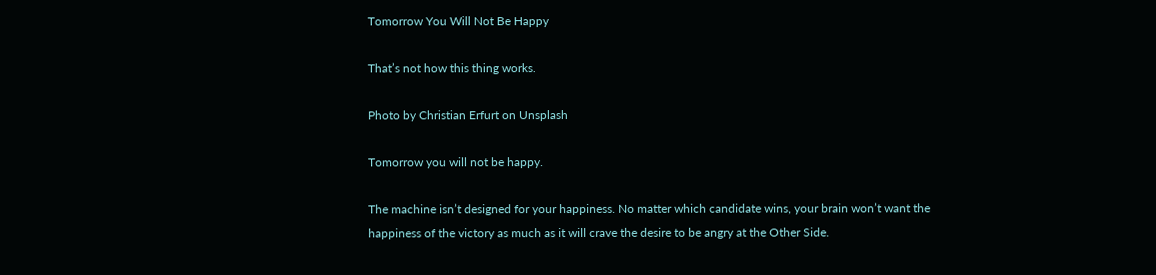Tomorrow You Will Not Be Happy

That’s not how this thing works.

Photo by Christian Erfurt on Unsplash

Tomorrow you will not be happy.

The machine isn’t designed for your happiness. No matter which candidate wins, your brain won’t want the happiness of the victory as much as it will crave the desire to be angry at the Other Side.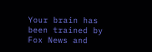Your brain has been trained by Fox News and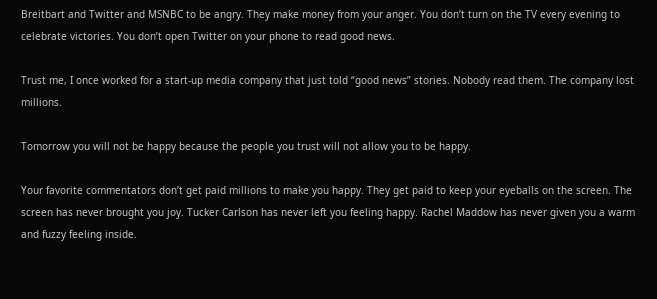Breitbart and Twitter and MSNBC to be angry. They make money from your anger. You don’t turn on the TV every evening to celebrate victories. You don’t open Twitter on your phone to read good news.

Trust me, I once worked for a start-up media company that just told “good news” stories. Nobody read them. The company lost millions.

Tomorrow you will not be happy because the people you trust will not allow you to be happy.

Your favorite commentators don’t get paid millions to make you happy. They get paid to keep your eyeballs on the screen. The screen has never brought you joy. Tucker Carlson has never left you feeling happy. Rachel Maddow has never given you a warm and fuzzy feeling inside.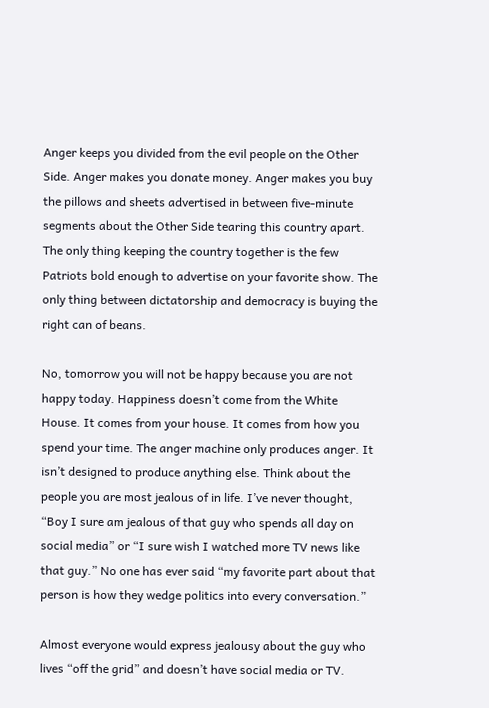Anger keeps you divided from the evil people on the Other Side. Anger makes you donate money. Anger makes you buy the pillows and sheets advertised in between five-minute segments about the Other Side tearing this country apart. The only thing keeping the country together is the few Patriots bold enough to advertise on your favorite show. The only thing between dictatorship and democracy is buying the right can of beans.

No, tomorrow you will not be happy because you are not happy today. Happiness doesn’t come from the White House. It comes from your house. It comes from how you spend your time. The anger machine only produces anger. It isn’t designed to produce anything else. Think about the people you are most jealous of in life. I’ve never thought, “Boy I sure am jealous of that guy who spends all day on social media” or “I sure wish I watched more TV news like that guy.” No one has ever said “my favorite part about that person is how they wedge politics into every conversation.”

Almost everyone would express jealousy about the guy who lives “off the grid” and doesn’t have social media or TV.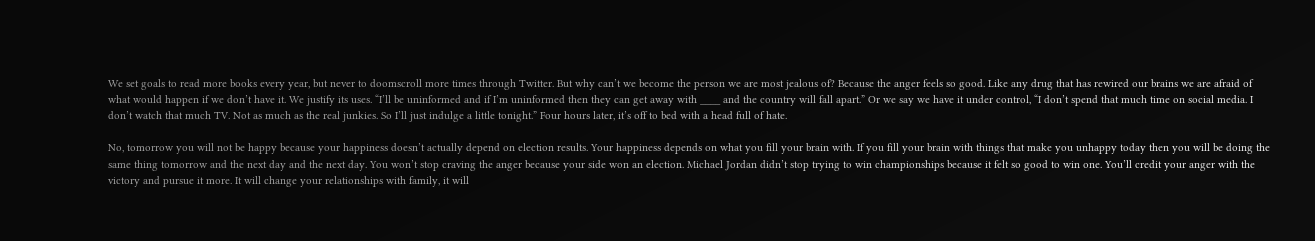We set goals to read more books every year, but never to doomscroll more times through Twitter. But why can’t we become the person we are most jealous of? Because the anger feels so good. Like any drug that has rewired our brains we are afraid of what would happen if we don’t have it. We justify its uses. “I’ll be uninformed and if I’m uninformed then they can get away with ____ and the country will fall apart.” Or we say we have it under control, “I don’t spend that much time on social media. I don’t watch that much TV. Not as much as the real junkies. So I’ll just indulge a little tonight.” Four hours later, it’s off to bed with a head full of hate.

No, tomorrow you will not be happy because your happiness doesn’t actually depend on election results. Your happiness depends on what you fill your brain with. If you fill your brain with things that make you unhappy today then you will be doing the same thing tomorrow and the next day and the next day. You won’t stop craving the anger because your side won an election. Michael Jordan didn’t stop trying to win championships because it felt so good to win one. You’ll credit your anger with the victory and pursue it more. It will change your relationships with family, it will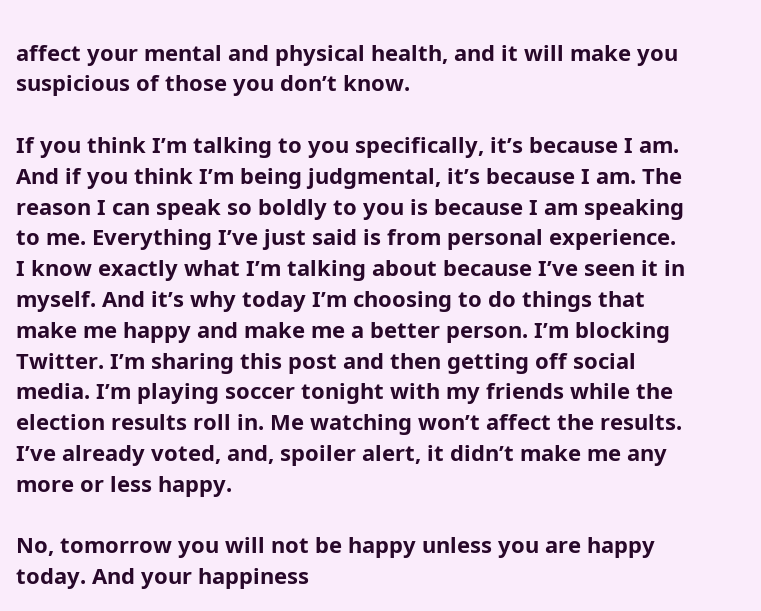affect your mental and physical health, and it will make you suspicious of those you don’t know.

If you think I’m talking to you specifically, it’s because I am. And if you think I’m being judgmental, it’s because I am. The reason I can speak so boldly to you is because I am speaking to me. Everything I’ve just said is from personal experience. I know exactly what I’m talking about because I’ve seen it in myself. And it’s why today I’m choosing to do things that make me happy and make me a better person. I’m blocking Twitter. I’m sharing this post and then getting off social media. I’m playing soccer tonight with my friends while the election results roll in. Me watching won’t affect the results. I’ve already voted, and, spoiler alert, it didn’t make me any more or less happy.

No, tomorrow you will not be happy unless you are happy today. And your happiness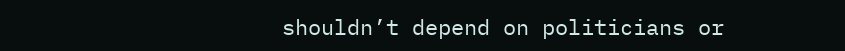shouldn’t depend on politicians or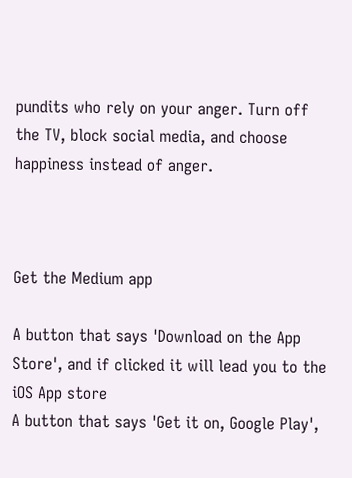pundits who rely on your anger. Turn off the TV, block social media, and choose happiness instead of anger.



Get the Medium app

A button that says 'Download on the App Store', and if clicked it will lead you to the iOS App store
A button that says 'Get it on, Google Play',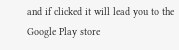and if clicked it will lead you to the Google Play store